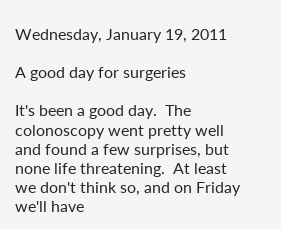Wednesday, January 19, 2011

A good day for surgeries

It's been a good day.  The colonoscopy went pretty well and found a few surprises, but none life threatening.  At least we don't think so, and on Friday we'll have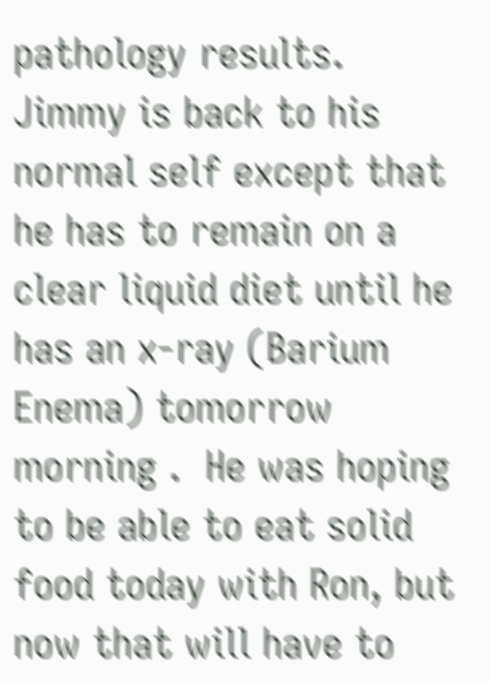pathology results.  Jimmy is back to his normal self except that he has to remain on a clear liquid diet until he has an x-ray (Barium Enema) tomorrow morning .  He was hoping to be able to eat solid food today with Ron, but now that will have to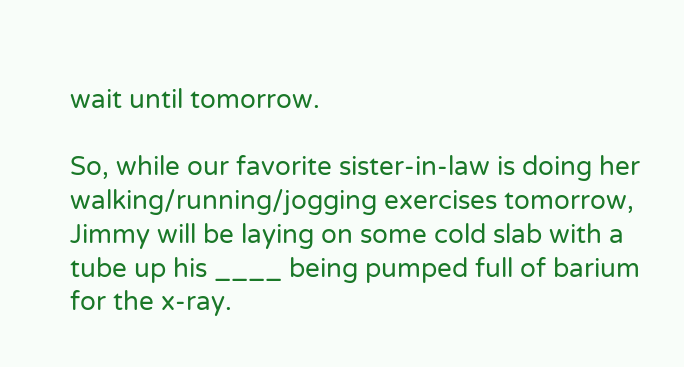wait until tomorrow.

So, while our favorite sister-in-law is doing her walking/running/jogging exercises tomorrow, Jimmy will be laying on some cold slab with a tube up his ____ being pumped full of barium for the x-ray.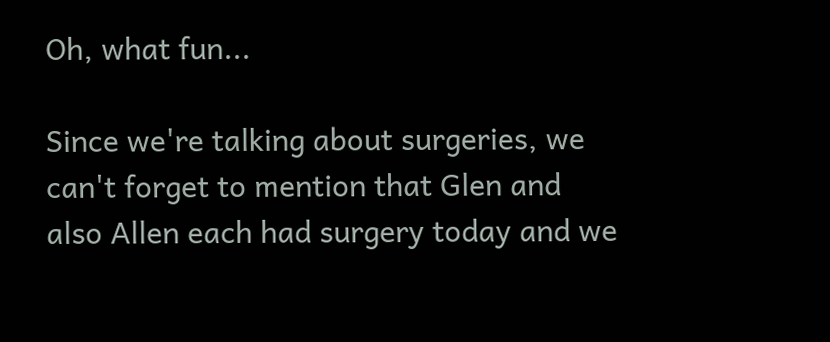Oh, what fun...

Since we're talking about surgeries, we can't forget to mention that Glen and also Allen each had surgery today and we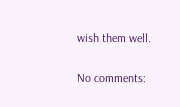wish them well.

No comments: